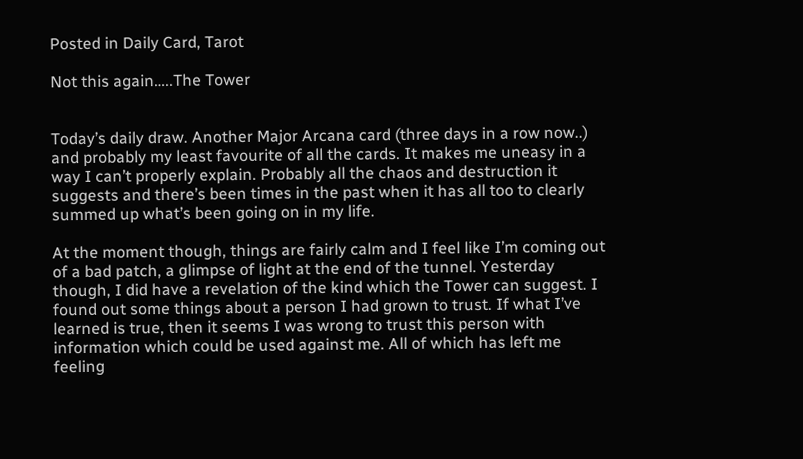Posted in Daily Card, Tarot

Not this again…..The Tower


Today’s daily draw. Another Major Arcana card (three days in a row now..) and probably my least favourite of all the cards. It makes me uneasy in a way I can’t properly explain. Probably all the chaos and destruction it suggests and there’s been times in the past when it has all too to clearly summed up what’s been going on in my life.

At the moment though, things are fairly calm and I feel like I’m coming out of a bad patch, a glimpse of light at the end of the tunnel. Yesterday though, I did have a revelation of the kind which the Tower can suggest. I found out some things about a person I had grown to trust. If what I’ve learned is true, then it seems I was wrong to trust this person with information which could be used against me. All of which has left me feeling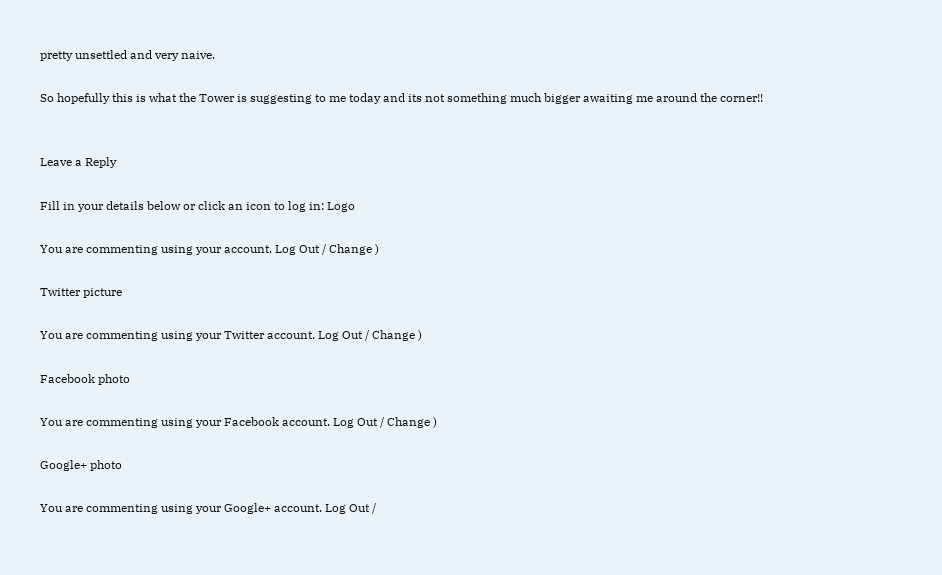pretty unsettled and very naive.

So hopefully this is what the Tower is suggesting to me today and its not something much bigger awaiting me around the corner!!


Leave a Reply

Fill in your details below or click an icon to log in: Logo

You are commenting using your account. Log Out / Change )

Twitter picture

You are commenting using your Twitter account. Log Out / Change )

Facebook photo

You are commenting using your Facebook account. Log Out / Change )

Google+ photo

You are commenting using your Google+ account. Log Out /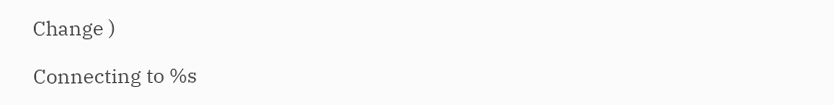Change )

Connecting to %s